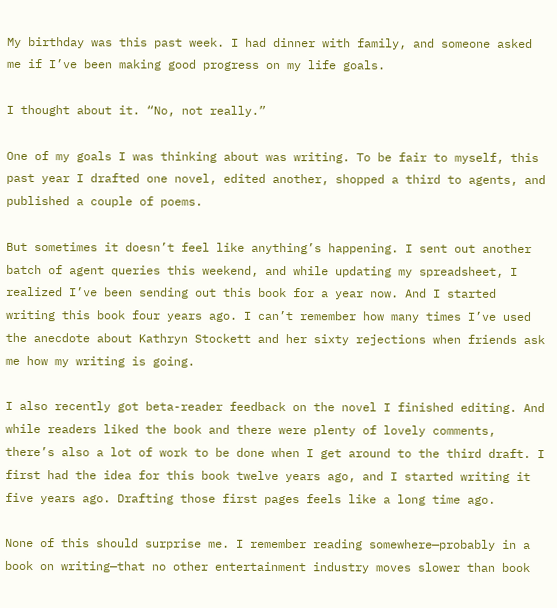My birthday was this past week. I had dinner with family, and someone asked me if I’ve been making good progress on my life goals.

I thought about it. “No, not really.”

One of my goals I was thinking about was writing. To be fair to myself, this past year I drafted one novel, edited another, shopped a third to agents, and published a couple of poems.

But sometimes it doesn’t feel like anything’s happening. I sent out another batch of agent queries this weekend, and while updating my spreadsheet, I realized I’ve been sending out this book for a year now. And I started writing this book four years ago. I can’t remember how many times I’ve used the anecdote about Kathryn Stockett and her sixty rejections when friends ask me how my writing is going.

I also recently got beta-reader feedback on the novel I finished editing. And while readers liked the book and there were plenty of lovely comments, there’s also a lot of work to be done when I get around to the third draft. I first had the idea for this book twelve years ago, and I started writing it five years ago. Drafting those first pages feels like a long time ago.

None of this should surprise me. I remember reading somewhere—probably in a book on writing—that no other entertainment industry moves slower than book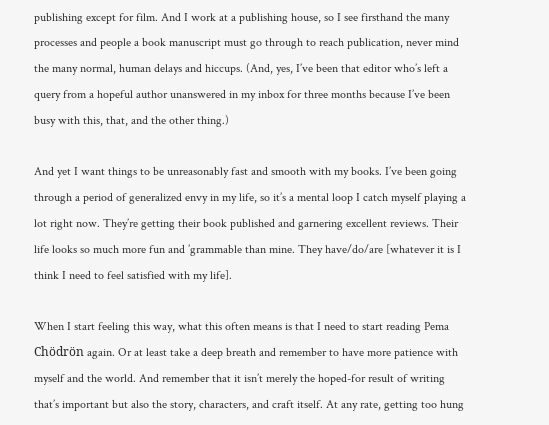publishing except for film. And I work at a publishing house, so I see firsthand the many processes and people a book manuscript must go through to reach publication, never mind the many normal, human delays and hiccups. (And, yes, I’ve been that editor who’s left a query from a hopeful author unanswered in my inbox for three months because I’ve been busy with this, that, and the other thing.)

And yet I want things to be unreasonably fast and smooth with my books. I’ve been going through a period of generalized envy in my life, so it’s a mental loop I catch myself playing a lot right now. They’re getting their book published and garnering excellent reviews. Their life looks so much more fun and ’grammable than mine. They have/do/are [whatever it is I think I need to feel satisfied with my life].

When I start feeling this way, what this often means is that I need to start reading Pema Chödrön again. Or at least take a deep breath and remember to have more patience with myself and the world. And remember that it isn’t merely the hoped-for result of writing that’s important but also the story, characters, and craft itself. At any rate, getting too hung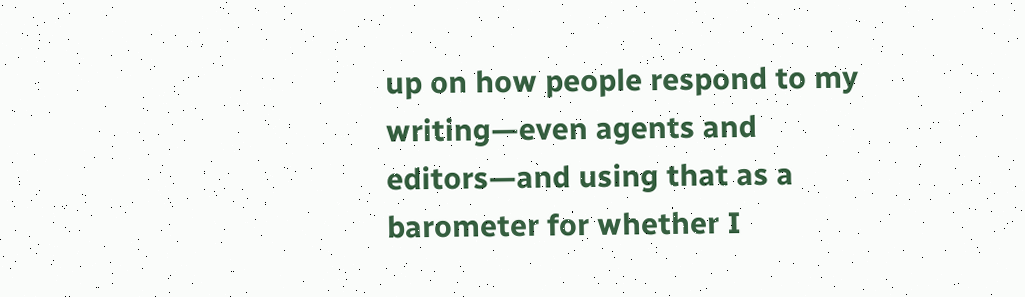up on how people respond to my writing—even agents and editors—and using that as a barometer for whether I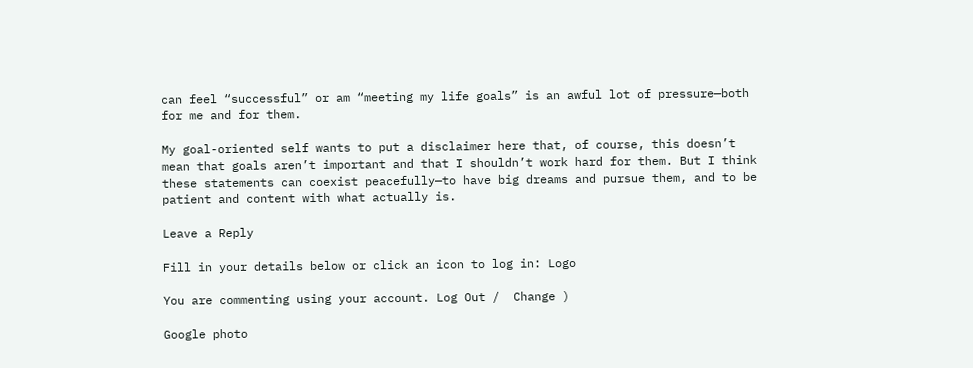can feel “successful” or am “meeting my life goals” is an awful lot of pressure—both for me and for them.

My goal-oriented self wants to put a disclaimer here that, of course, this doesn’t mean that goals aren’t important and that I shouldn’t work hard for them. But I think these statements can coexist peacefully—to have big dreams and pursue them, and to be patient and content with what actually is.

Leave a Reply

Fill in your details below or click an icon to log in: Logo

You are commenting using your account. Log Out /  Change )

Google photo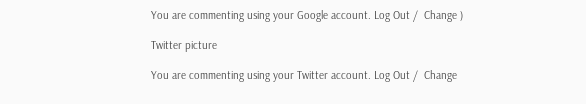You are commenting using your Google account. Log Out /  Change )

Twitter picture

You are commenting using your Twitter account. Log Out /  Change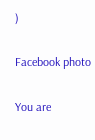)

Facebook photo

You are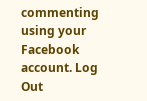commenting using your Facebook account. Log Out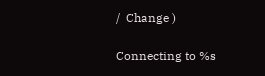/  Change )

Connecting to %s